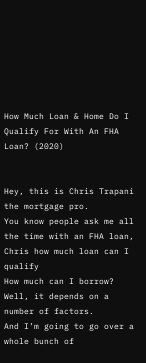How Much Loan & Home Do I Qualify For With An FHA Loan? (2020)


Hey, this is Chris Trapani the mortgage pro.
You know people ask me all the time with an FHA loan, Chris how much loan can I qualify
How much can I borrow?
Well, it depends on a number of factors.
And I’m going to go over a whole bunch of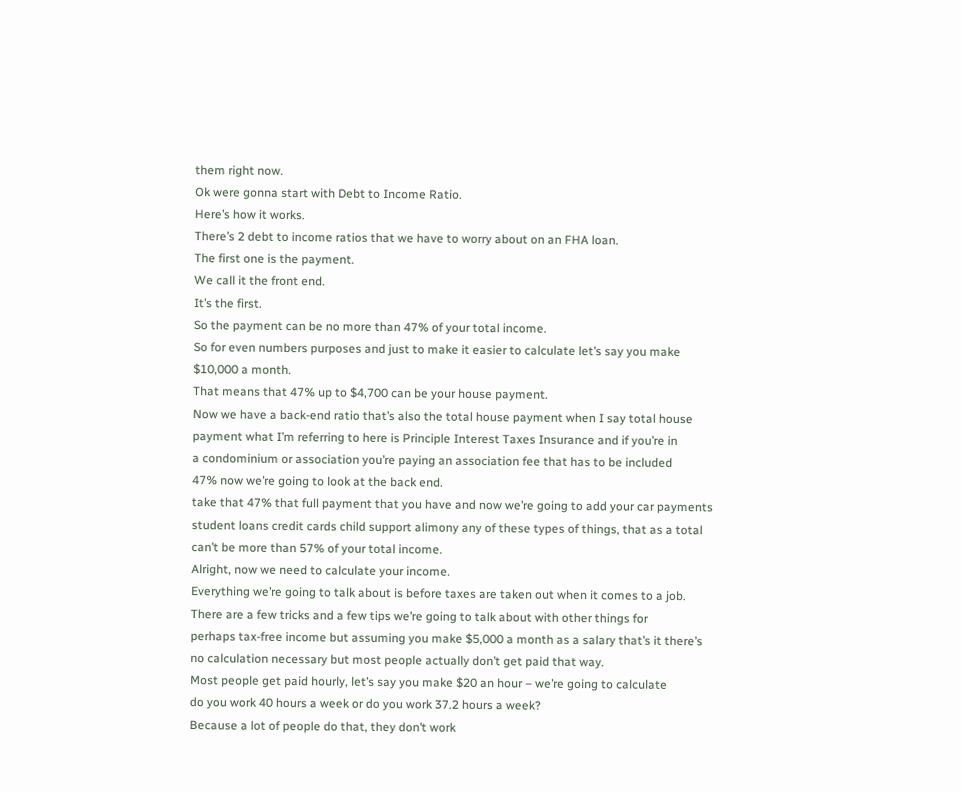them right now.
Ok were gonna start with Debt to Income Ratio.
Here’s how it works.
There’s 2 debt to income ratios that we have to worry about on an FHA loan.
The first one is the payment.
We call it the front end.
It’s the first.
So the payment can be no more than 47% of your total income.
So for even numbers purposes and just to make it easier to calculate let’s say you make
$10,000 a month.
That means that 47% up to $4,700 can be your house payment.
Now we have a back-end ratio that’s also the total house payment when I say total house
payment what I’m referring to here is Principle Interest Taxes Insurance and if you’re in
a condominium or association you’re paying an association fee that has to be included
47% now we’re going to look at the back end.
take that 47% that full payment that you have and now we’re going to add your car payments
student loans credit cards child support alimony any of these types of things, that as a total
can’t be more than 57% of your total income.
Alright, now we need to calculate your income.
Everything we’re going to talk about is before taxes are taken out when it comes to a job.
There are a few tricks and a few tips we’re going to talk about with other things for
perhaps tax-free income but assuming you make $5,000 a month as a salary that’s it there’s
no calculation necessary but most people actually don’t get paid that way.
Most people get paid hourly, let’s say you make $20 an hour – we’re going to calculate
do you work 40 hours a week or do you work 37.2 hours a week?
Because a lot of people do that, they don’t work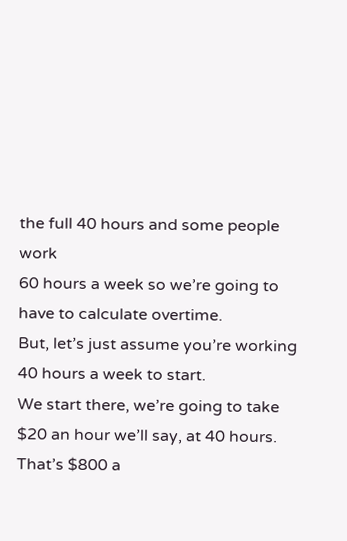the full 40 hours and some people work
60 hours a week so we’re going to have to calculate overtime.
But, let’s just assume you’re working 40 hours a week to start.
We start there, we’re going to take $20 an hour we’ll say, at 40 hours.
That’s $800 a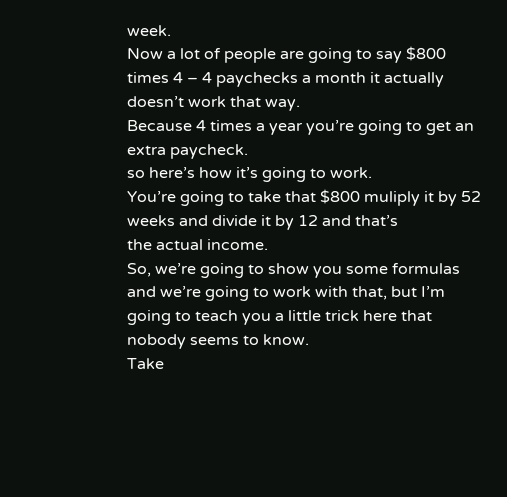week.
Now a lot of people are going to say $800 times 4 – 4 paychecks a month it actually
doesn’t work that way.
Because 4 times a year you’re going to get an extra paycheck.
so here’s how it’s going to work.
You’re going to take that $800 muliply it by 52 weeks and divide it by 12 and that’s
the actual income.
So, we’re going to show you some formulas and we’re going to work with that, but I’m
going to teach you a little trick here that nobody seems to know.
Take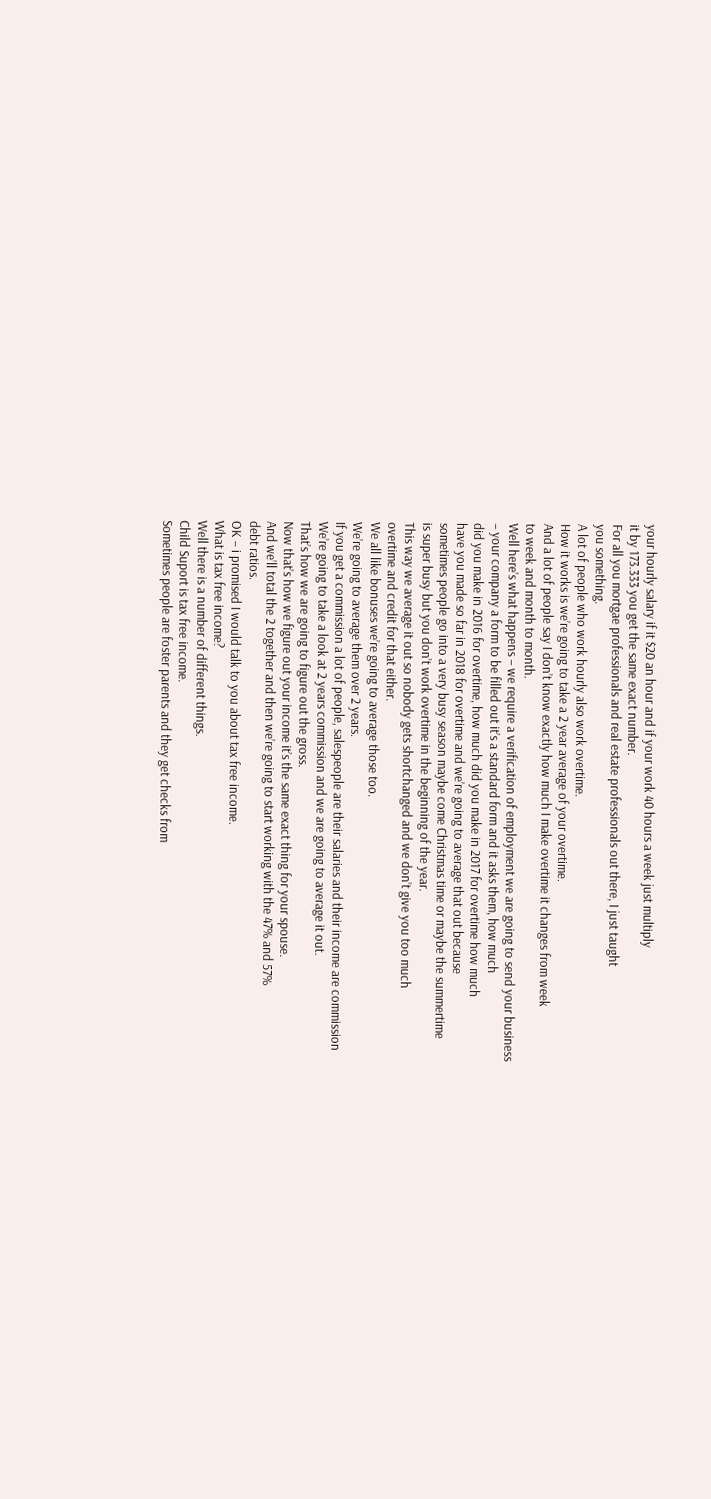your hourly salary if it $20 an hour and if your work 40 hours a week just multiply
it by 173.333 you get the same exact number.
For all you mortgae professionals and real estate professionals out there, I just taught
you something.
A lot of people who work hourly also work overtime.
How it works is we’re going to take a 2 year average of your overtime.
And a lot of people say I don’t know exactly how much I make overtime it changes from week
to week and month to month.
Well here’s what happens – we require a verification of employment we are going to send your business
– your company a form to be filled out it’s a standard form and it asks them, how much
did you make in 2016 for overtime, how much did you make in 2017 for overtime how much
have you made so far in 2018 for overtime and we’re going to average that out because
sometimes people go into a very busy season maybe come Christmas time or maybe the summertime
is super busy but you don’t work overtime in the beginning of the year.
This way we average it out so nobody gets shortchanged and we don’t give you too much
overtime and credit for that either.
We all like bonuses we’re going to average those too.
We’re going to average them over 2 years.
If you get a commission a lot of people, salespeople are their salaries and their income are commission
We’re going to take a look at 2 years commission and we are going to average it out.
That’s how we are going to figure out the gross.
Now that’s how we figure out your income it’s the same exact thing for your spouse.
And we’ll total the 2 together and then we’re going to start working with the 47% and 57%
debt ratios.
OK – i promised I would talk to you about tax free income.
What is tax free income?
Well there is a number of different things.
Child Suport is tax free income.
Sometimes people are foster parents and they get checks from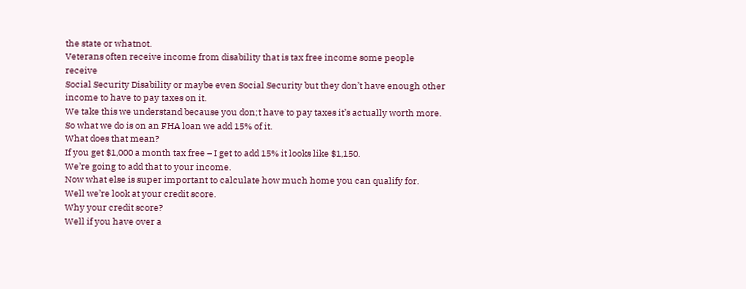the state or whatnot.
Veterans often receive income from disability that is tax free income some people receive
Social Security Disability or maybe even Social Security but they don’t have enough other
income to have to pay taxes on it.
We take this we understand because you don;t have to pay taxes it’s actually worth more.
So what we do is on an FHA loan we add 15% of it.
What does that mean?
If you get $1,000 a month tax free – I get to add 15% it looks like $1,150.
We’re going to add that to your income.
Now what else is super important to calculate how much home you can qualify for.
Well we’re look at your credit score.
Why your credit score?
Well if you have over a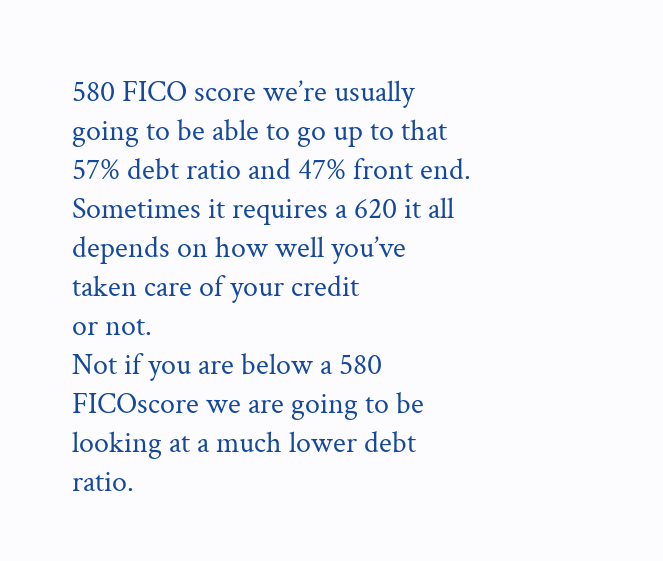580 FICO score we’re usually going to be able to go up to that
57% debt ratio and 47% front end.
Sometimes it requires a 620 it all depends on how well you’ve taken care of your credit
or not.
Not if you are below a 580 FICOscore we are going to be looking at a much lower debt ratio.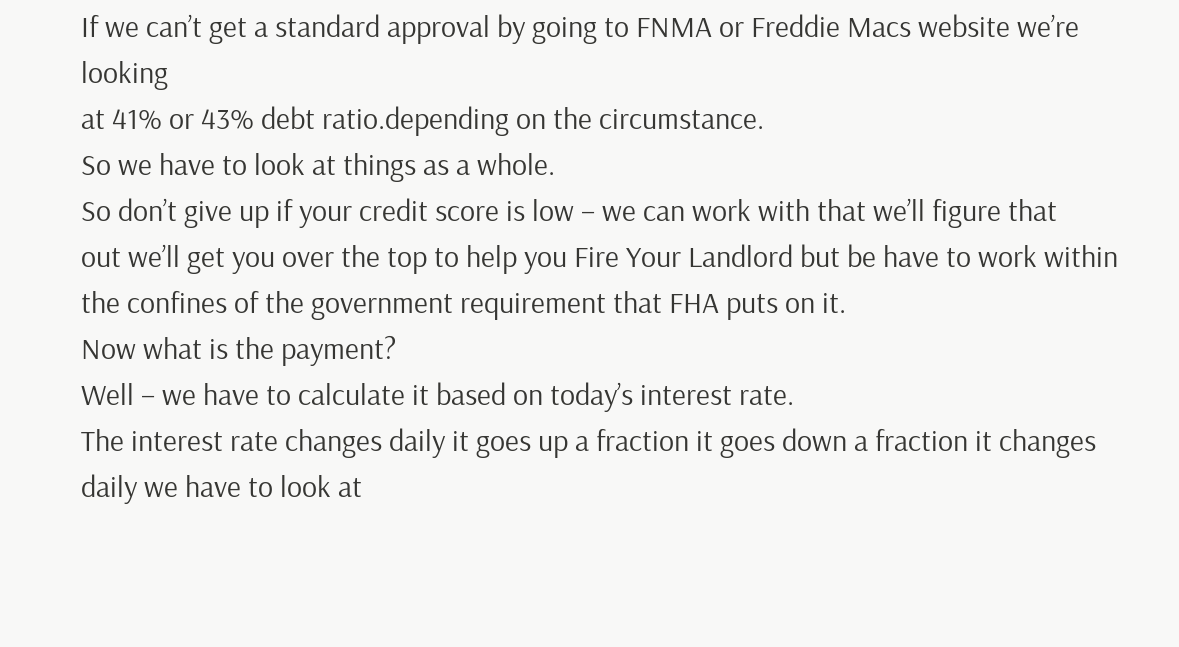If we can’t get a standard approval by going to FNMA or Freddie Macs website we’re looking
at 41% or 43% debt ratio.depending on the circumstance.
So we have to look at things as a whole.
So don’t give up if your credit score is low – we can work with that we’ll figure that
out we’ll get you over the top to help you Fire Your Landlord but be have to work within
the confines of the government requirement that FHA puts on it.
Now what is the payment?
Well – we have to calculate it based on today’s interest rate.
The interest rate changes daily it goes up a fraction it goes down a fraction it changes
daily we have to look at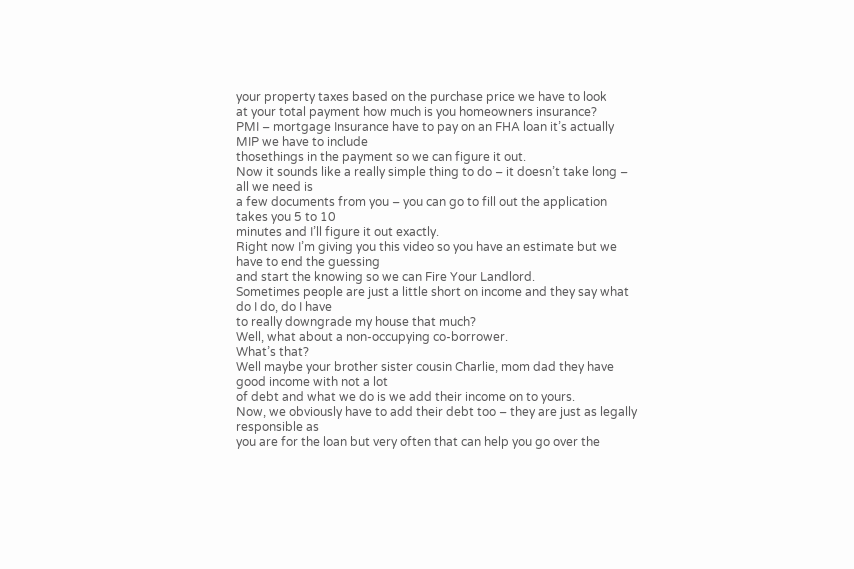your property taxes based on the purchase price we have to look
at your total payment how much is you homeowners insurance?
PMI – mortgage Insurance have to pay on an FHA loan it’s actually MIP we have to include
thosethings in the payment so we can figure it out.
Now it sounds like a really simple thing to do – it doesn’t take long – all we need is
a few documents from you – you can go to fill out the application takes you 5 to 10
minutes and I’ll figure it out exactly.
Right now I’m giving you this video so you have an estimate but we have to end the guessing
and start the knowing so we can Fire Your Landlord.
Sometimes people are just a little short on income and they say what do I do, do I have
to really downgrade my house that much?
Well, what about a non-occupying co-borrower.
What’s that?
Well maybe your brother sister cousin Charlie, mom dad they have good income with not a lot
of debt and what we do is we add their income on to yours.
Now, we obviously have to add their debt too – they are just as legally responsible as
you are for the loan but very often that can help you go over the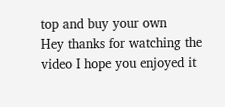top and buy your own
Hey thanks for watching the video I hope you enjoyed it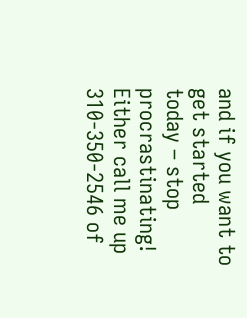and if you want to get started
today – stop procrastinating!
Either call me up 310-350-2546 of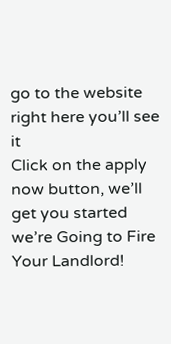go to the website right here you’ll see it
Click on the apply now button, we’ll get you started we’re Going to Fire Your Landlord!